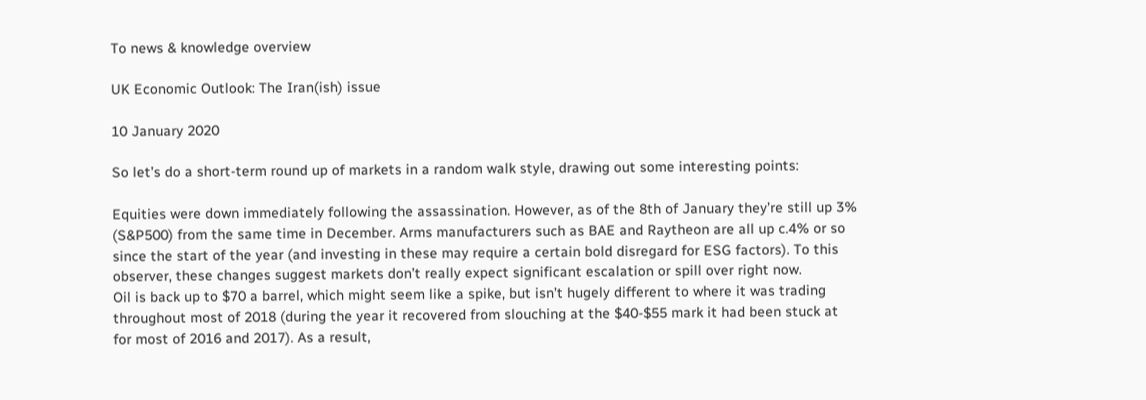To news & knowledge overview

UK Economic Outlook: The Iran(ish) issue

10 January 2020

So let’s do a short-term round up of markets in a random walk style, drawing out some interesting points:

Equities were down immediately following the assassination. However, as of the 8th of January they’re still up 3% (S&P500) from the same time in December. Arms manufacturers such as BAE and Raytheon are all up c.4% or so since the start of the year (and investing in these may require a certain bold disregard for ESG factors). To this observer, these changes suggest markets don’t really expect significant escalation or spill over right now.
Oil is back up to $70 a barrel, which might seem like a spike, but isn’t hugely different to where it was trading throughout most of 2018 (during the year it recovered from slouching at the $40-$55 mark it had been stuck at for most of 2016 and 2017). As a result,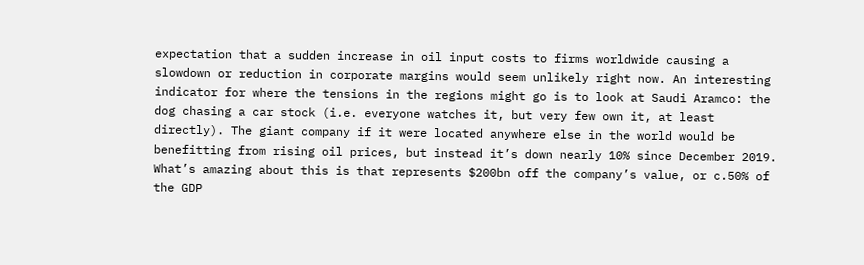expectation that a sudden increase in oil input costs to firms worldwide causing a slowdown or reduction in corporate margins would seem unlikely right now. An interesting indicator for where the tensions in the regions might go is to look at Saudi Aramco: the dog chasing a car stock (i.e. everyone watches it, but very few own it, at least directly). The giant company if it were located anywhere else in the world would be benefitting from rising oil prices, but instead it’s down nearly 10% since December 2019. What’s amazing about this is that represents $200bn off the company’s value, or c.50% of the GDP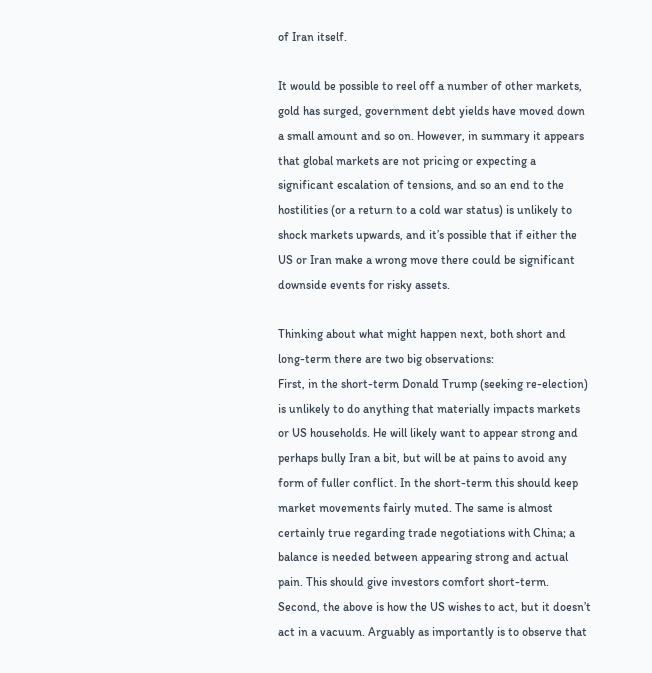of Iran itself.

It would be possible to reel off a number of other markets, gold has surged, government debt yields have moved down a small amount and so on. However, in summary it appears that global markets are not pricing or expecting a significant escalation of tensions, and so an end to the hostilities (or a return to a cold war status) is unlikely to shock markets upwards, and it’s possible that if either the US or Iran make a wrong move there could be significant downside events for risky assets.

Thinking about what might happen next, both short and long-term there are two big observations:
First, in the short-term Donald Trump (seeking re-election) is unlikely to do anything that materially impacts markets or US households. He will likely want to appear strong and perhaps bully Iran a bit, but will be at pains to avoid any form of fuller conflict. In the short-term this should keep market movements fairly muted. The same is almost certainly true regarding trade negotiations with China; a balance is needed between appearing strong and actual pain. This should give investors comfort short-term.
Second, the above is how the US wishes to act, but it doesn’t act in a vacuum. Arguably as importantly is to observe that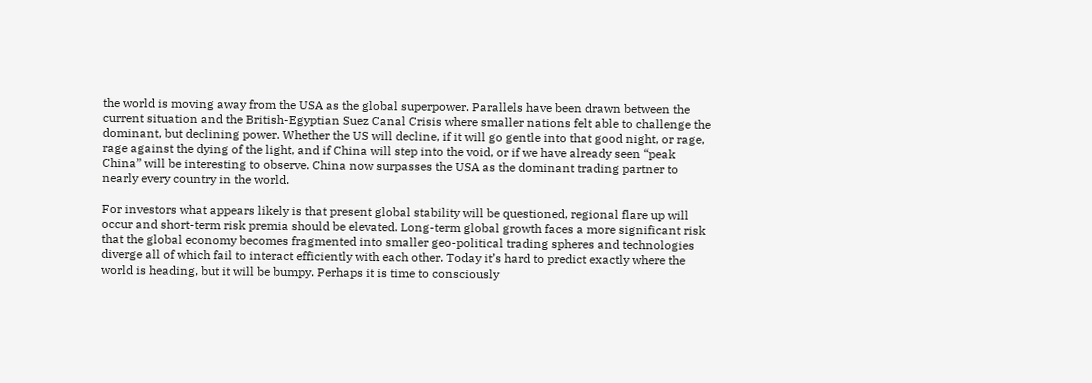the world is moving away from the USA as the global superpower. Parallels have been drawn between the current situation and the British-Egyptian Suez Canal Crisis where smaller nations felt able to challenge the dominant, but declining power. Whether the US will decline, if it will go gentle into that good night, or rage, rage against the dying of the light, and if China will step into the void, or if we have already seen “peak China” will be interesting to observe. China now surpasses the USA as the dominant trading partner to nearly every country in the world.

For investors what appears likely is that present global stability will be questioned, regional flare up will occur and short-term risk premia should be elevated. Long-term global growth faces a more significant risk that the global economy becomes fragmented into smaller geo-political trading spheres and technologies diverge all of which fail to interact efficiently with each other. Today it’s hard to predict exactly where the world is heading, but it will be bumpy. Perhaps it is time to consciously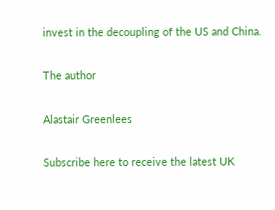invest in the decoupling of the US and China.

The author

Alastair Greenlees

Subscribe here to receive the latest UK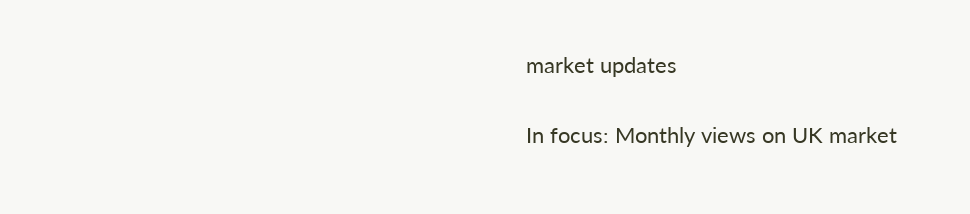market updates

In focus: Monthly views on UK market